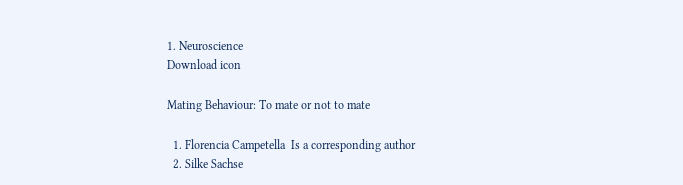1. Neuroscience
Download icon

Mating Behaviour: To mate or not to mate

  1. Florencia Campetella  Is a corresponding author
  2. Silke Sachse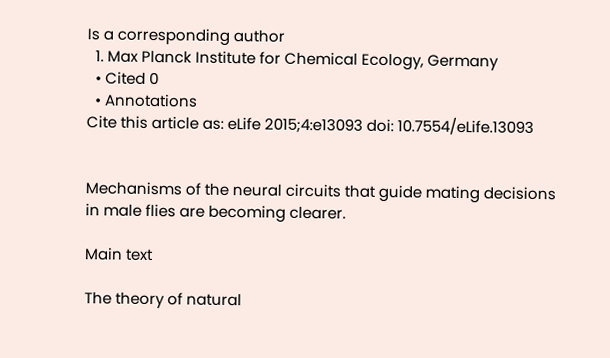Is a corresponding author
  1. Max Planck Institute for Chemical Ecology, Germany
  • Cited 0
  • Annotations
Cite this article as: eLife 2015;4:e13093 doi: 10.7554/eLife.13093


Mechanisms of the neural circuits that guide mating decisions in male flies are becoming clearer.

Main text

The theory of natural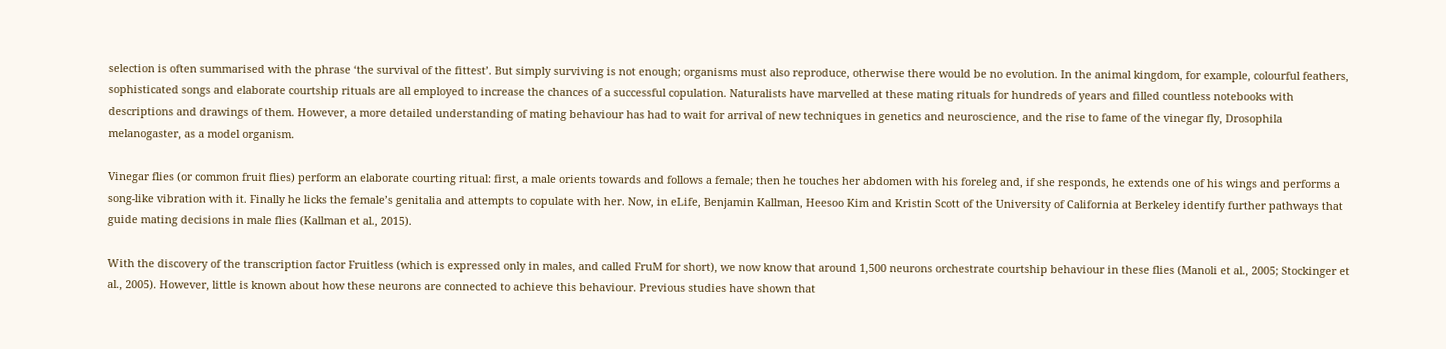selection is often summarised with the phrase ‘the survival of the fittest’. But simply surviving is not enough; organisms must also reproduce, otherwise there would be no evolution. In the animal kingdom, for example, colourful feathers, sophisticated songs and elaborate courtship rituals are all employed to increase the chances of a successful copulation. Naturalists have marvelled at these mating rituals for hundreds of years and filled countless notebooks with descriptions and drawings of them. However, a more detailed understanding of mating behaviour has had to wait for arrival of new techniques in genetics and neuroscience, and the rise to fame of the vinegar fly, Drosophila melanogaster, as a model organism.

Vinegar flies (or common fruit flies) perform an elaborate courting ritual: first, a male orients towards and follows a female; then he touches her abdomen with his foreleg and, if she responds, he extends one of his wings and performs a song-like vibration with it. Finally he licks the female’s genitalia and attempts to copulate with her. Now, in eLife, Benjamin Kallman, Heesoo Kim and Kristin Scott of the University of California at Berkeley identify further pathways that guide mating decisions in male flies (Kallman et al., 2015).

With the discovery of the transcription factor Fruitless (which is expressed only in males, and called FruM for short), we now know that around 1,500 neurons orchestrate courtship behaviour in these flies (Manoli et al., 2005; Stockinger et al., 2005). However, little is known about how these neurons are connected to achieve this behaviour. Previous studies have shown that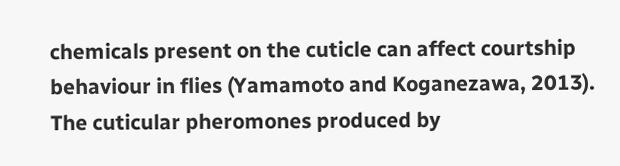chemicals present on the cuticle can affect courtship behaviour in flies (Yamamoto and Koganezawa, 2013). The cuticular pheromones produced by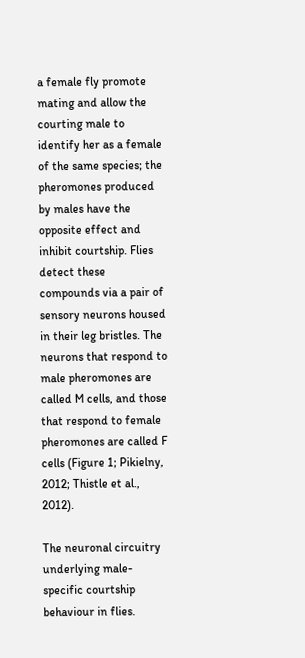a female fly promote mating and allow the courting male to identify her as a female of the same species; the pheromones produced by males have the opposite effect and inhibit courtship. Flies detect these compounds via a pair of sensory neurons housed in their leg bristles. The neurons that respond to male pheromones are called M cells, and those that respond to female pheromones are called F cells (Figure 1; Pikielny, 2012; Thistle et al., 2012).

The neuronal circuitry underlying male-specific courtship behaviour in flies.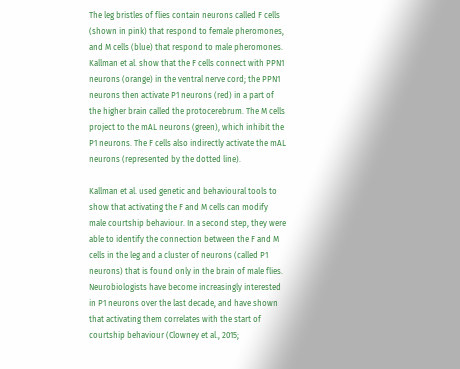The leg bristles of flies contain neurons called F cells (shown in pink) that respond to female pheromones, and M cells (blue) that respond to male pheromones. Kallman et al. show that the F cells connect with PPN1 neurons (orange) in the ventral nerve cord; the PPN1 neurons then activate P1 neurons (red) in a part of the higher brain called the protocerebrum. The M cells project to the mAL neurons (green), which inhibit the P1 neurons. The F cells also indirectly activate the mAL neurons (represented by the dotted line).

Kallman et al. used genetic and behavioural tools to show that activating the F and M cells can modify male courtship behaviour. In a second step, they were able to identify the connection between the F and M cells in the leg and a cluster of neurons (called P1 neurons) that is found only in the brain of male flies. Neurobiologists have become increasingly interested in P1 neurons over the last decade, and have shown that activating them correlates with the start of courtship behaviour (Clowney et al., 2015;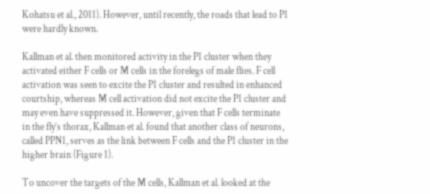Kohatsu et al., 2011). However, until recently, the roads that lead to P1 were hardly known.

Kallman et al. then monitored activity in the P1 cluster when they activated either F cells or M cells in the forelegs of male flies. F cell activation was seen to excite the P1 cluster and resulted in enhanced courtship, whereas M cell activation did not excite the P1 cluster and may even have suppressed it. However, given that F cells terminate in the fly’s thorax, Kallman et al. found that another class of neurons, called PPN1, serves as the link between F cells and the P1 cluster in the higher brain (Figure 1).

To uncover the targets of the M cells, Kallman et al. looked at the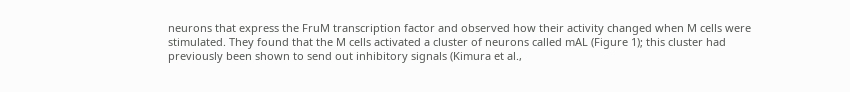neurons that express the FruM transcription factor and observed how their activity changed when M cells were stimulated. They found that the M cells activated a cluster of neurons called mAL (Figure 1); this cluster had previously been shown to send out inhibitory signals (Kimura et al.,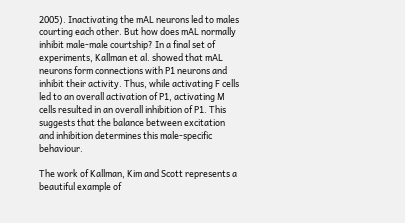2005). Inactivating the mAL neurons led to males courting each other. But how does mAL normally inhibit male-male courtship? In a final set of experiments, Kallman et al. showed that mAL neurons form connections with P1 neurons and inhibit their activity. Thus, while activating F cells led to an overall activation of P1, activating M cells resulted in an overall inhibition of P1. This suggests that the balance between excitation and inhibition determines this male-specific behaviour.

The work of Kallman, Kim and Scott represents a beautiful example of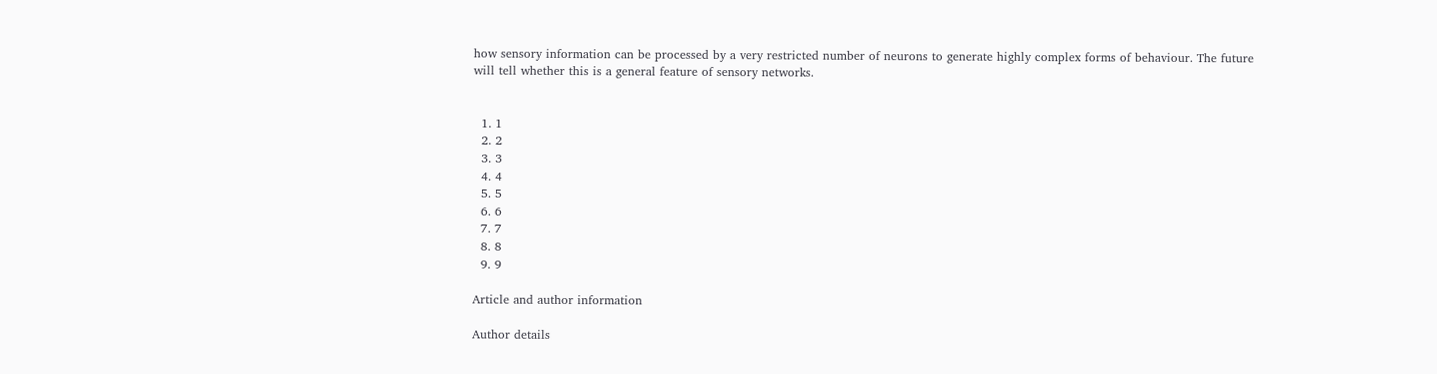how sensory information can be processed by a very restricted number of neurons to generate highly complex forms of behaviour. The future will tell whether this is a general feature of sensory networks.


  1. 1
  2. 2
  3. 3
  4. 4
  5. 5
  6. 6
  7. 7
  8. 8
  9. 9

Article and author information

Author details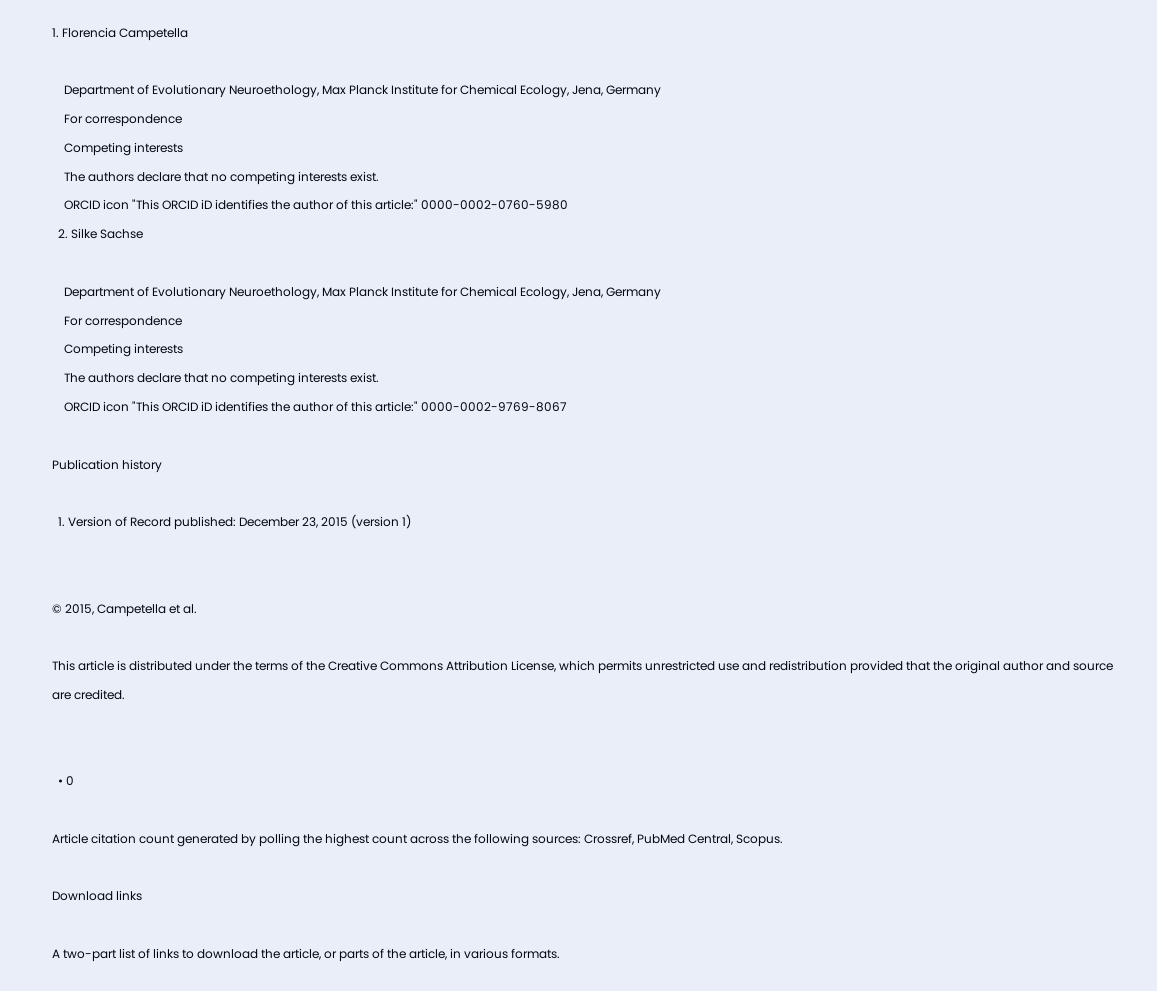1. Florencia Campetella

    Department of Evolutionary Neuroethology, Max Planck Institute for Chemical Ecology, Jena, Germany
    For correspondence
    Competing interests
    The authors declare that no competing interests exist.
    ORCID icon "This ORCID iD identifies the author of this article:" 0000-0002-0760-5980
  2. Silke Sachse

    Department of Evolutionary Neuroethology, Max Planck Institute for Chemical Ecology, Jena, Germany
    For correspondence
    Competing interests
    The authors declare that no competing interests exist.
    ORCID icon "This ORCID iD identifies the author of this article:" 0000-0002-9769-8067

Publication history

  1. Version of Record published: December 23, 2015 (version 1)


© 2015, Campetella et al.

This article is distributed under the terms of the Creative Commons Attribution License, which permits unrestricted use and redistribution provided that the original author and source are credited.


  • 0

Article citation count generated by polling the highest count across the following sources: Crossref, PubMed Central, Scopus.

Download links

A two-part list of links to download the article, or parts of the article, in various formats.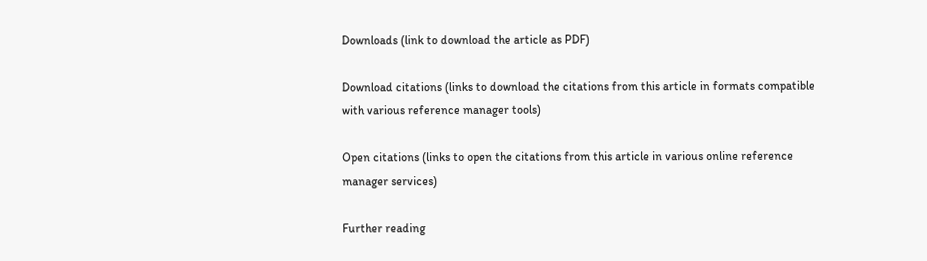Downloads (link to download the article as PDF)

Download citations (links to download the citations from this article in formats compatible with various reference manager tools)

Open citations (links to open the citations from this article in various online reference manager services)

Further reading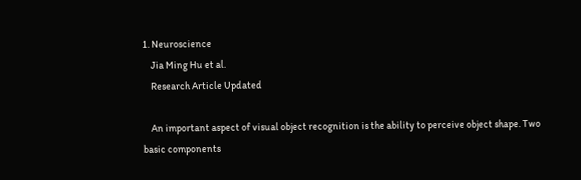1. Neuroscience
    Jia Ming Hu et al.
    Research Article Updated

    An important aspect of visual object recognition is the ability to perceive object shape. Two basic components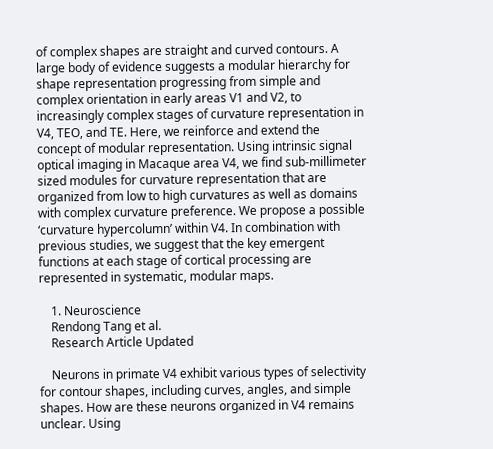of complex shapes are straight and curved contours. A large body of evidence suggests a modular hierarchy for shape representation progressing from simple and complex orientation in early areas V1 and V2, to increasingly complex stages of curvature representation in V4, TEO, and TE. Here, we reinforce and extend the concept of modular representation. Using intrinsic signal optical imaging in Macaque area V4, we find sub-millimeter sized modules for curvature representation that are organized from low to high curvatures as well as domains with complex curvature preference. We propose a possible ‘curvature hypercolumn’ within V4. In combination with previous studies, we suggest that the key emergent functions at each stage of cortical processing are represented in systematic, modular maps.

    1. Neuroscience
    Rendong Tang et al.
    Research Article Updated

    Neurons in primate V4 exhibit various types of selectivity for contour shapes, including curves, angles, and simple shapes. How are these neurons organized in V4 remains unclear. Using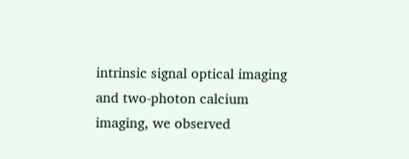intrinsic signal optical imaging and two-photon calcium imaging, we observed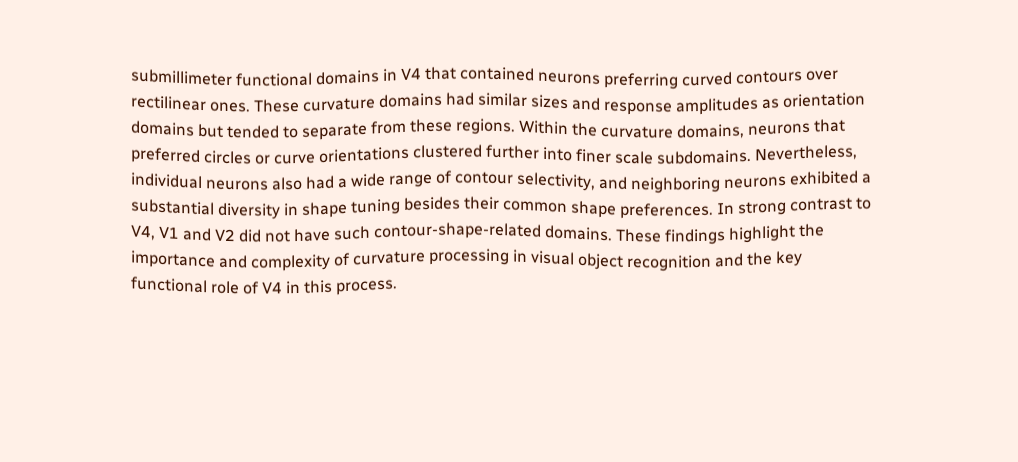submillimeter functional domains in V4 that contained neurons preferring curved contours over rectilinear ones. These curvature domains had similar sizes and response amplitudes as orientation domains but tended to separate from these regions. Within the curvature domains, neurons that preferred circles or curve orientations clustered further into finer scale subdomains. Nevertheless, individual neurons also had a wide range of contour selectivity, and neighboring neurons exhibited a substantial diversity in shape tuning besides their common shape preferences. In strong contrast to V4, V1 and V2 did not have such contour-shape-related domains. These findings highlight the importance and complexity of curvature processing in visual object recognition and the key functional role of V4 in this process.